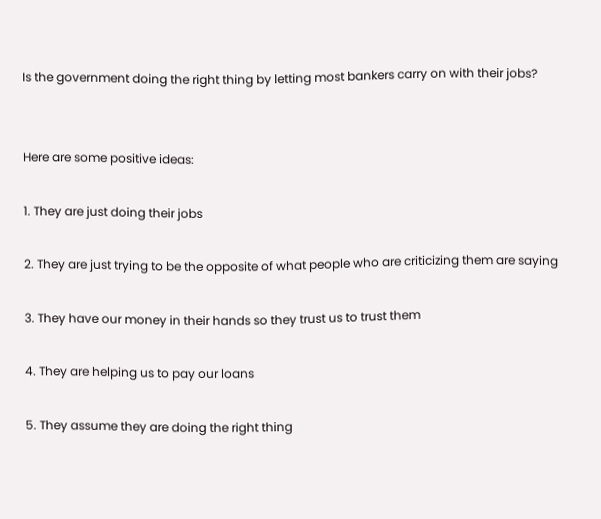Is the government doing the right thing by letting most bankers carry on with their jobs?


Here are some positive ideas:

1. They are just doing their jobs

2. They are just trying to be the opposite of what people who are criticizing them are saying

3. They have our money in their hands so they trust us to trust them

4. They are helping us to pay our loans

5. They assume they are doing the right thing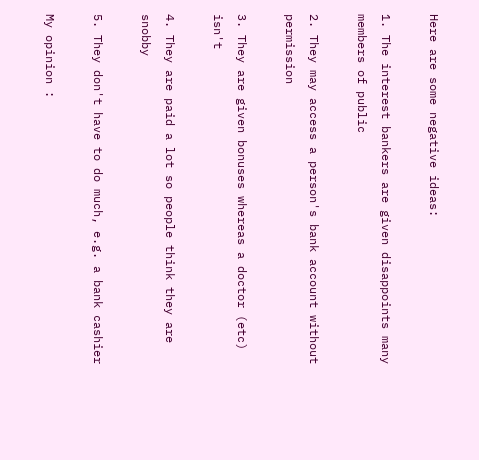Here are some negative ideas:

1. The interest bankers are given disappoints many members of public

2. They may access a person's bank account without permission

3. They are given bonuses whereas a doctor (etc) isn't

4. They are paid a lot so people think they are snobby

5. They don't have to do much, e.g. a bank cashier

My opinion :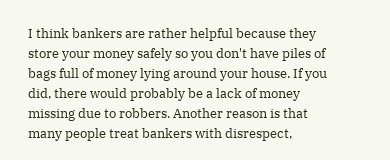I think bankers are rather helpful because they store your money safely so you don't have piles of bags full of money lying around your house. If you did, there would probably be a lack of money missing due to robbers. Another reason is that many people treat bankers with disrespect,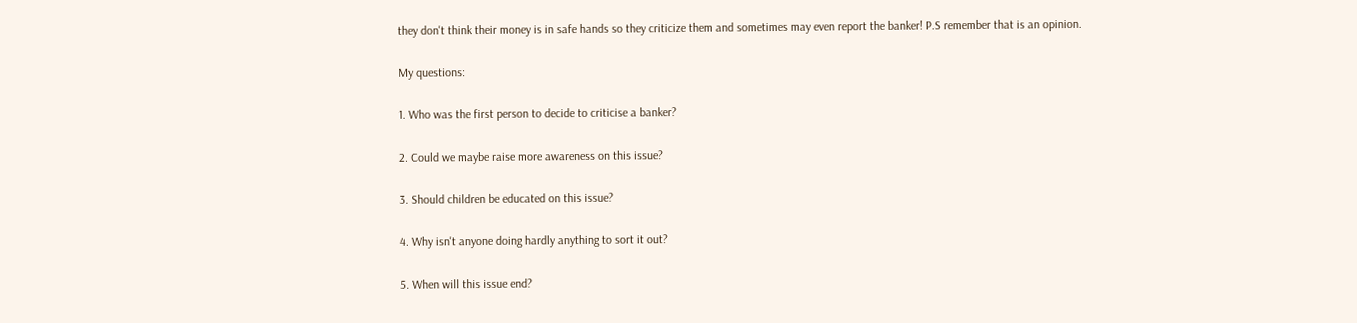they don't think their money is in safe hands so they criticize them and sometimes may even report the banker! P.S remember that is an opinion.

My questions:

1. Who was the first person to decide to criticise a banker?

2. Could we maybe raise more awareness on this issue?

3. Should children be educated on this issue?

4. Why isn't anyone doing hardly anything to sort it out?

5. When will this issue end?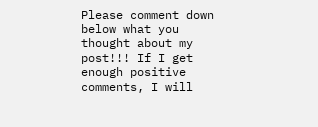Please comment down below what you thought about my post!!! If I get enough positive comments, I will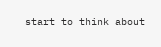start to think about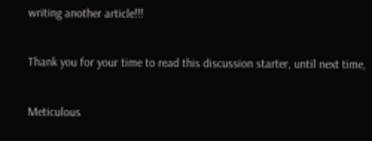writing another article!!!

Thank you for your time to read this discussion starter, until next time,

Meticulous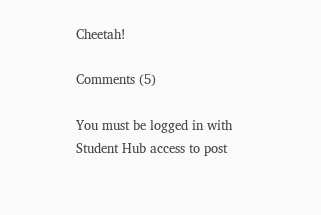Cheetah!

Comments (5)

You must be logged in with Student Hub access to post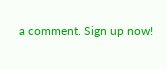a comment. Sign up now!